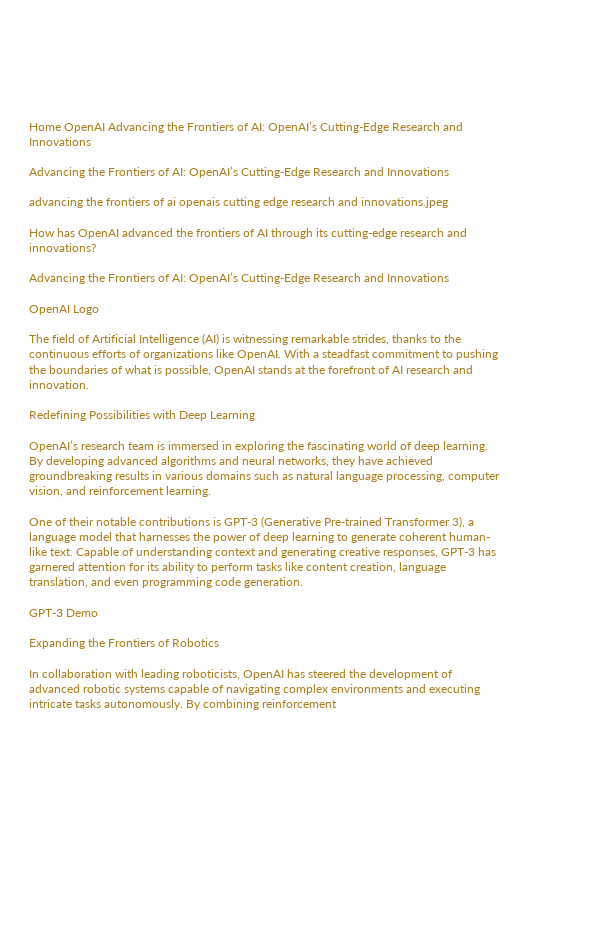Home OpenAI Advancing the Frontiers of AI: OpenAI’s Cutting-Edge Research and Innovations

Advancing the Frontiers of AI: OpenAI’s Cutting-Edge Research and Innovations

advancing the frontiers of ai openais cutting edge research and innovations.jpeg

How has OpenAI advanced the frontiers of AI through its cutting-edge research and innovations?

Advancing the Frontiers of AI: OpenAI’s Cutting-Edge Research and Innovations

OpenAI Logo

The field of Artificial Intelligence (AI) is witnessing remarkable strides, thanks to the continuous efforts of organizations like OpenAI. With a steadfast commitment to pushing the boundaries of what is possible, OpenAI stands at the forefront of AI research and innovation.

Redefining Possibilities with Deep Learning

OpenAI’s research team is immersed in exploring the fascinating world of deep learning. By developing advanced algorithms and neural networks, they have achieved groundbreaking results in various domains such as natural language processing, computer vision, and reinforcement learning.

One of their notable contributions is GPT-3 (Generative Pre-trained Transformer 3), a language model that harnesses the power of deep learning to generate coherent human-like text. Capable of understanding context and generating creative responses, GPT-3 has garnered attention for its ability to perform tasks like content creation, language translation, and even programming code generation.

GPT-3 Demo

Expanding the Frontiers of Robotics

In collaboration with leading roboticists, OpenAI has steered the development of advanced robotic systems capable of navigating complex environments and executing intricate tasks autonomously. By combining reinforcement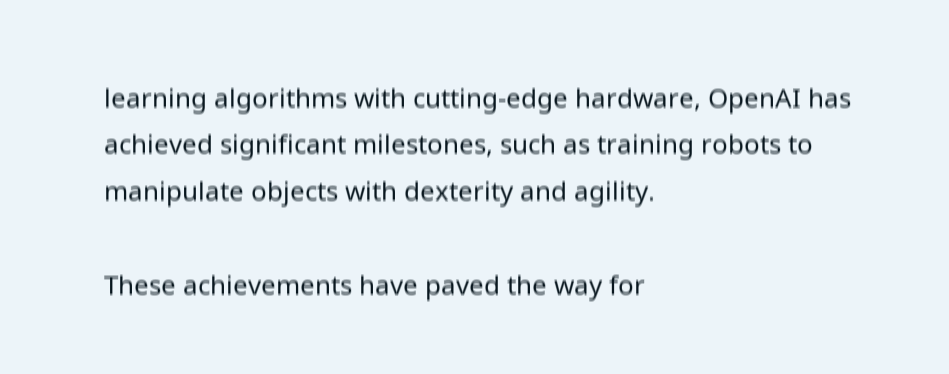learning algorithms with cutting-edge hardware, OpenAI has achieved significant milestones, such as training robots to manipulate objects with dexterity and agility.

These achievements have paved the way for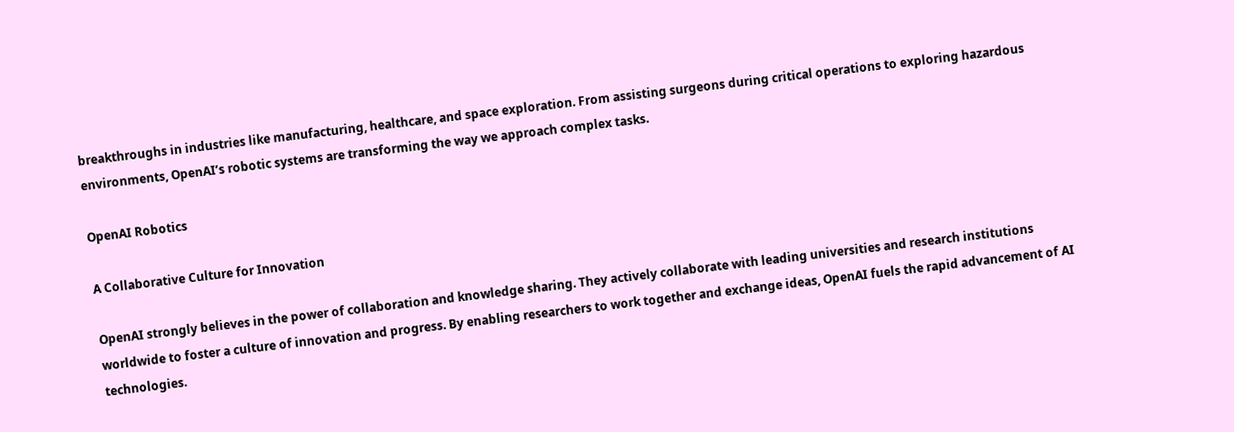breakthroughs in industries like manufacturing, healthcare, and space exploration. From assisting surgeons during critical operations to exploring hazardous environments, OpenAI’s robotic systems are transforming the way we approach complex tasks.

OpenAI Robotics

A Collaborative Culture for Innovation

OpenAI strongly believes in the power of collaboration and knowledge sharing. They actively collaborate with leading universities and research institutions worldwide to foster a culture of innovation and progress. By enabling researchers to work together and exchange ideas, OpenAI fuels the rapid advancement of AI technologies.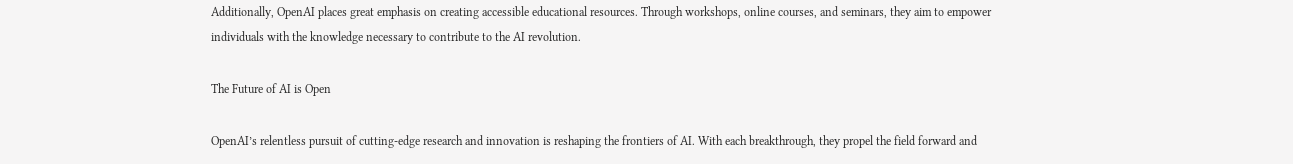Additionally, OpenAI places great emphasis on creating accessible educational resources. Through workshops, online courses, and seminars, they aim to empower individuals with the knowledge necessary to contribute to the AI revolution.

The Future of AI is Open

OpenAI’s relentless pursuit of cutting-edge research and innovation is reshaping the frontiers of AI. With each breakthrough, they propel the field forward and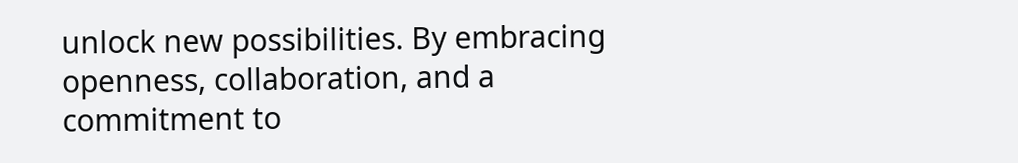unlock new possibilities. By embracing openness, collaboration, and a commitment to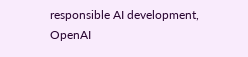responsible AI development, OpenAI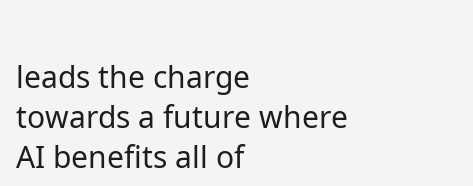leads the charge towards a future where AI benefits all of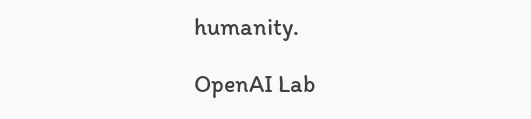humanity.

OpenAI Lab